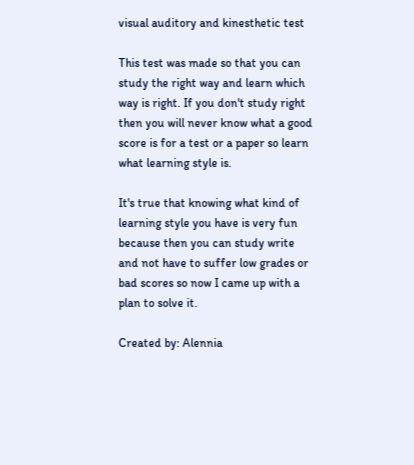visual auditory and kinesthetic test

This test was made so that you can study the right way and learn which way is right. If you don't study right then you will never know what a good score is for a test or a paper so learn what learning style is.

It's true that knowing what kind of learning style you have is very fun because then you can study write and not have to suffer low grades or bad scores so now I came up with a plan to solve it.

Created by: Alennia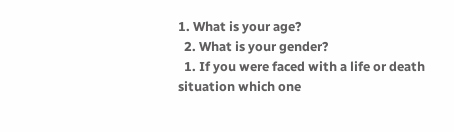1. What is your age?
  2. What is your gender?
  1. If you were faced with a life or death situation which one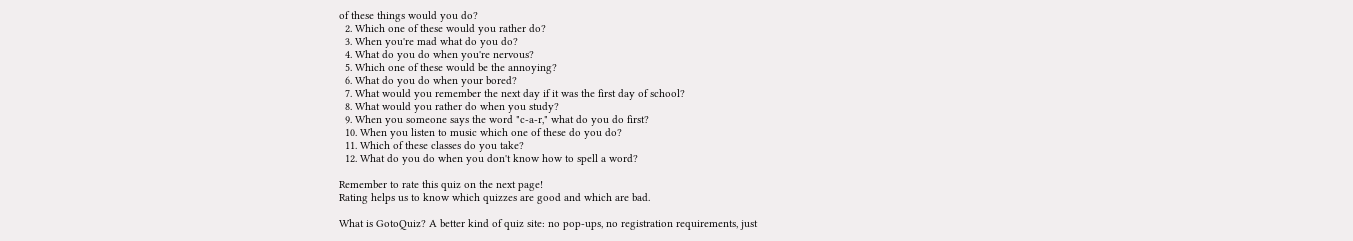of these things would you do?
  2. Which one of these would you rather do?
  3. When you're mad what do you do?
  4. What do you do when you're nervous?
  5. Which one of these would be the annoying?
  6. What do you do when your bored?
  7. What would you remember the next day if it was the first day of school?
  8. What would you rather do when you study?
  9. When you someone says the word "c-a-r," what do you do first?
  10. When you listen to music which one of these do you do?
  11. Which of these classes do you take?
  12. What do you do when you don't know how to spell a word?

Remember to rate this quiz on the next page!
Rating helps us to know which quizzes are good and which are bad.

What is GotoQuiz? A better kind of quiz site: no pop-ups, no registration requirements, just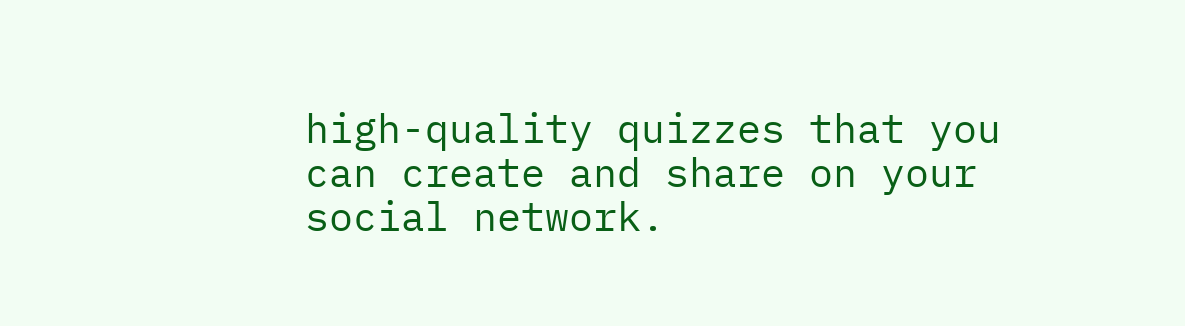high-quality quizzes that you can create and share on your social network.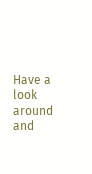Have a look around and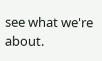see what we're about.